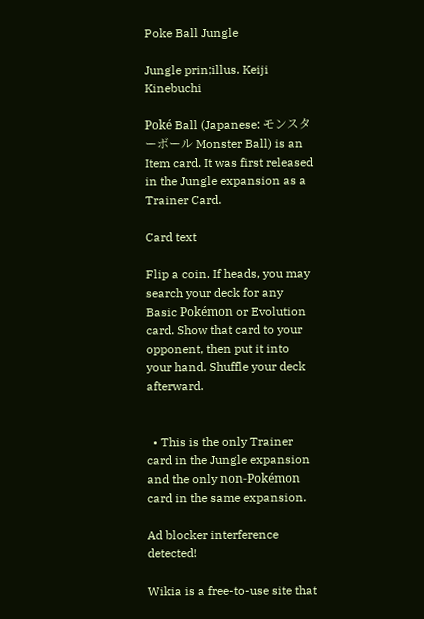Poke Ball Jungle

Jungle prin;illus. Keiji Kinebuchi

Poké Ball (Japanese: モンスターボール Monster Ball) is an Item card. It was first released in the Jungle expansion as a Trainer Card.

Card text

Flip a coin. If heads, you may search your deck for any Basic Pokémon or Evolution card. Show that card to your opponent, then put it into your hand. Shuffle your deck afterward.


  • This is the only Trainer card in the Jungle expansion and the only non-Pokémon card in the same expansion.

Ad blocker interference detected!

Wikia is a free-to-use site that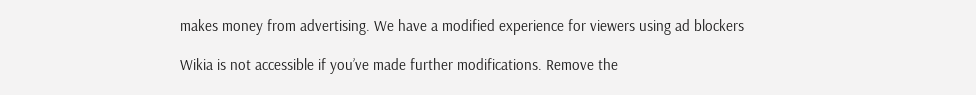makes money from advertising. We have a modified experience for viewers using ad blockers

Wikia is not accessible if you’ve made further modifications. Remove the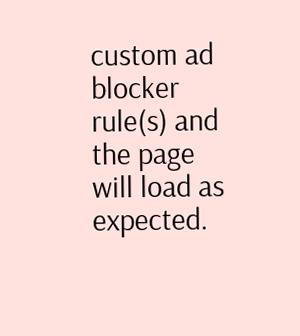custom ad blocker rule(s) and the page will load as expected.